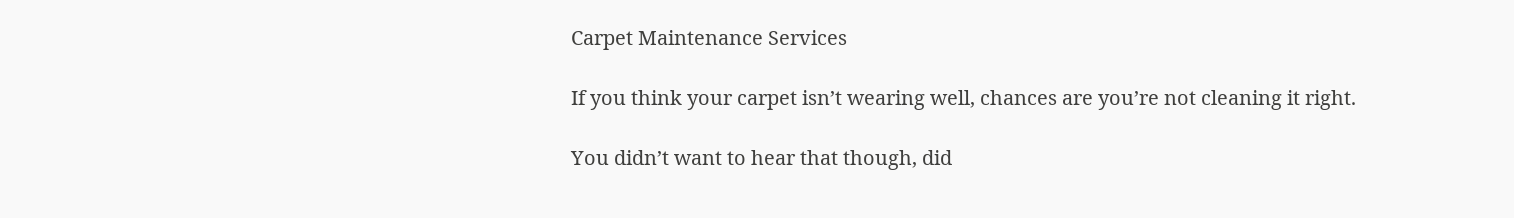Carpet Maintenance Services

If you think your carpet isn’t wearing well, chances are you’re not cleaning it right.

You didn’t want to hear that though, did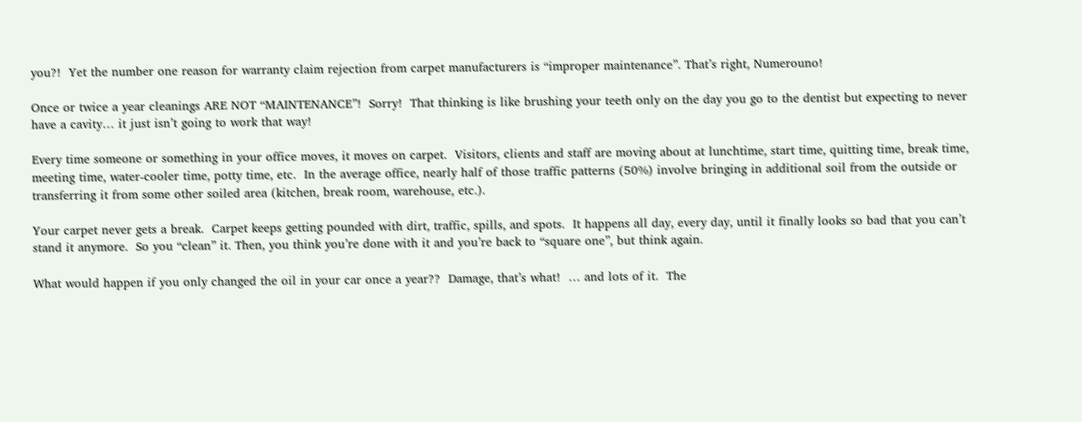you?!  Yet the number one reason for warranty claim rejection from carpet manufacturers is “improper maintenance”. That’s right, Numerouno!

Once or twice a year cleanings ARE NOT “MAINTENANCE”!  Sorry!  That thinking is like brushing your teeth only on the day you go to the dentist but expecting to never have a cavity… it just isn’t going to work that way!

Every time someone or something in your office moves, it moves on carpet.  Visitors, clients and staff are moving about at lunchtime, start time, quitting time, break time, meeting time, water-cooler time, potty time, etc.  In the average office, nearly half of those traffic patterns (50%) involve bringing in additional soil from the outside or transferring it from some other soiled area (kitchen, break room, warehouse, etc.).

Your carpet never gets a break.  Carpet keeps getting pounded with dirt, traffic, spills, and spots.  It happens all day, every day, until it finally looks so bad that you can’t stand it anymore.  So you “clean” it. Then, you think you’re done with it and you’re back to “square one”, but think again.

What would happen if you only changed the oil in your car once a year??  Damage, that’s what!  … and lots of it.  The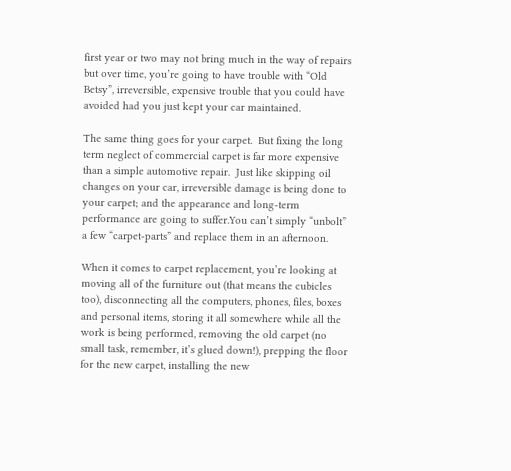first year or two may not bring much in the way of repairs but over time, you’re going to have trouble with “Old Betsy”, irreversible, expensive trouble that you could have avoided had you just kept your car maintained.

The same thing goes for your carpet.  But fixing the long term neglect of commercial carpet is far more expensive than a simple automotive repair.  Just like skipping oil changes on your car, irreversible damage is being done to your carpet; and the appearance and long-term performance are going to suffer.You can’t simply “unbolt” a few “carpet-parts” and replace them in an afternoon.

When it comes to carpet replacement, you’re looking at moving all of the furniture out (that means the cubicles too), disconnecting all the computers, phones, files, boxes and personal items, storing it all somewhere while all the work is being performed, removing the old carpet (no small task, remember, it’s glued down!), prepping the floor for the new carpet, installing the new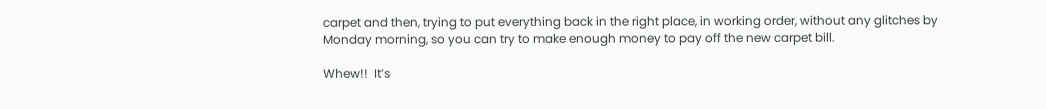carpet and then, trying to put everything back in the right place, in working order, without any glitches by Monday morning, so you can try to make enough money to pay off the new carpet bill.

Whew!!  It’s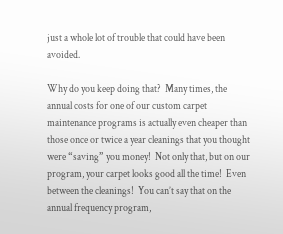just a whole lot of trouble that could have been avoided.

Why do you keep doing that?  Many times, the annual costs for one of our custom carpet maintenance programs is actually even cheaper than those once or twice a year cleanings that you thought were “saving” you money!  Not only that, but on our program, your carpet looks good all the time!  Even between the cleanings!  You can’t say that on the annual frequency program,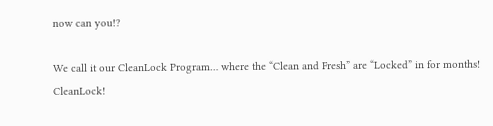now can you!?

We call it our CleanLock Program… where the “Clean and Fresh” are “Locked” in for months!  CleanLock!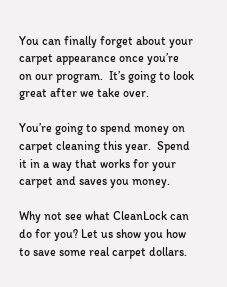You can finally forget about your carpet appearance once you’re on our program.  It’s going to look great after we take over.

You’re going to spend money on carpet cleaning this year.  Spend it in a way that works for your carpet and saves you money.

Why not see what CleanLock can do for you? Let us show you how to save some real carpet dollars.